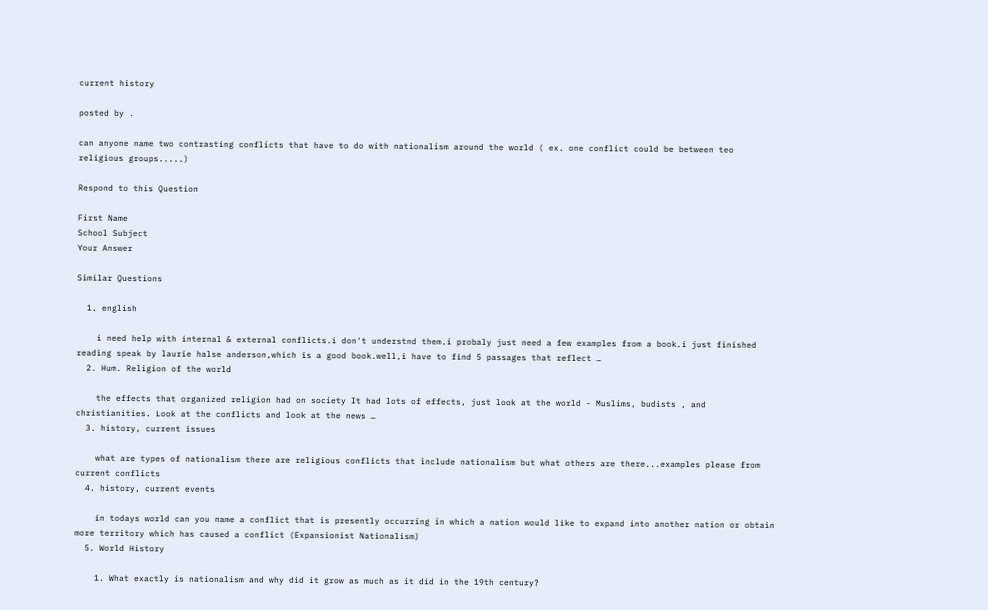current history

posted by .

can anyone name two contrasting conflicts that have to do with nationalism around the world ( ex. one conflict could be between teo religious groups.....)

Respond to this Question

First Name
School Subject
Your Answer

Similar Questions

  1. english

    i need help with internal & external conflicts.i don't understnd them.i probaly just need a few examples from a book.i just finished reading speak by laurie halse anderson,which is a good book.well,i have to find 5 passages that reflect …
  2. Hum. Religion of the world

    the effects that organized religion had on society It had lots of effects, just look at the world - Muslims, budists , and christianities. Look at the conflicts and look at the news …
  3. history, current issues

    what are types of nationalism there are religious conflicts that include nationalism but what others are there...examples please from current conflicts
  4. history, current events

    in todays world can you name a conflict that is presently occurring in which a nation would like to expand into another nation or obtain more territory which has caused a conflict (Expansionist Nationalism)
  5. World History

    1. What exactly is nationalism and why did it grow as much as it did in the 19th century?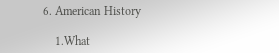6. American History

    1.What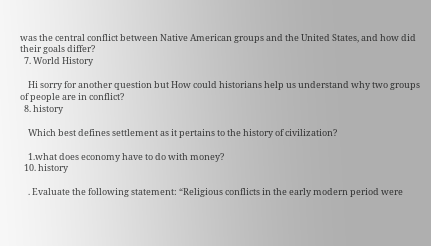was the central conflict between Native American groups and the United States, and how did their goals differ?
  7. World History

    Hi sorry for another question but How could historians help us understand why two groups of people are in conflict?
  8. history

    Which best defines settlement as it pertains to the history of civilization?

    1.what does economy have to do with money?
  10. history

    . Evaluate the following statement: “Religious conflicts in the early modern period were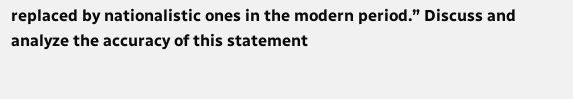replaced by nationalistic ones in the modern period.” Discuss and analyze the accuracy of this statement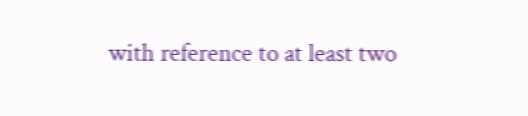with reference to at least two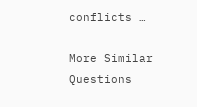conflicts …

More Similar Questions